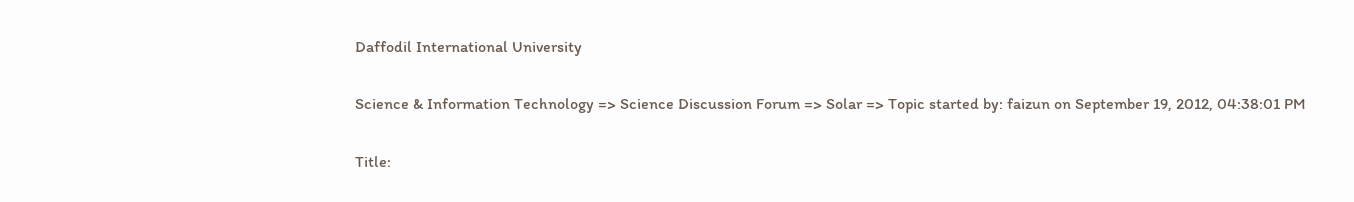Daffodil International University

Science & Information Technology => Science Discussion Forum => Solar => Topic started by: faizun on September 19, 2012, 04:38:01 PM

Title: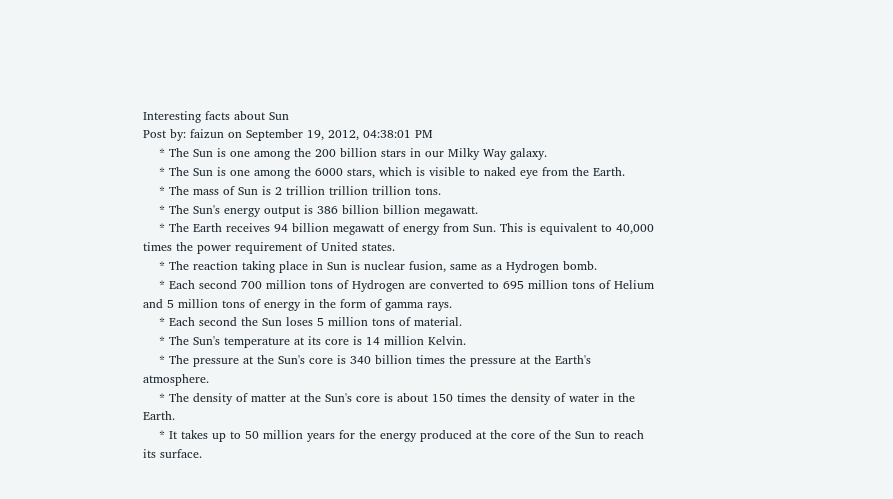Interesting facts about Sun
Post by: faizun on September 19, 2012, 04:38:01 PM
    * The Sun is one among the 200 billion stars in our Milky Way galaxy.
    * The Sun is one among the 6000 stars, which is visible to naked eye from the Earth.
    * The mass of Sun is 2 trillion trillion trillion tons.
    * The Sun's energy output is 386 billion billion megawatt.
    * The Earth receives 94 billion megawatt of energy from Sun. This is equivalent to 40,000 times the power requirement of United states.
    * The reaction taking place in Sun is nuclear fusion, same as a Hydrogen bomb.
    * Each second 700 million tons of Hydrogen are converted to 695 million tons of Helium and 5 million tons of energy in the form of gamma rays.
    * Each second the Sun loses 5 million tons of material.
    * The Sun's temperature at its core is 14 million Kelvin.
    * The pressure at the Sun's core is 340 billion times the pressure at the Earth's atmosphere.
    * The density of matter at the Sun's core is about 150 times the density of water in the Earth.
    * It takes up to 50 million years for the energy produced at the core of the Sun to reach its surface.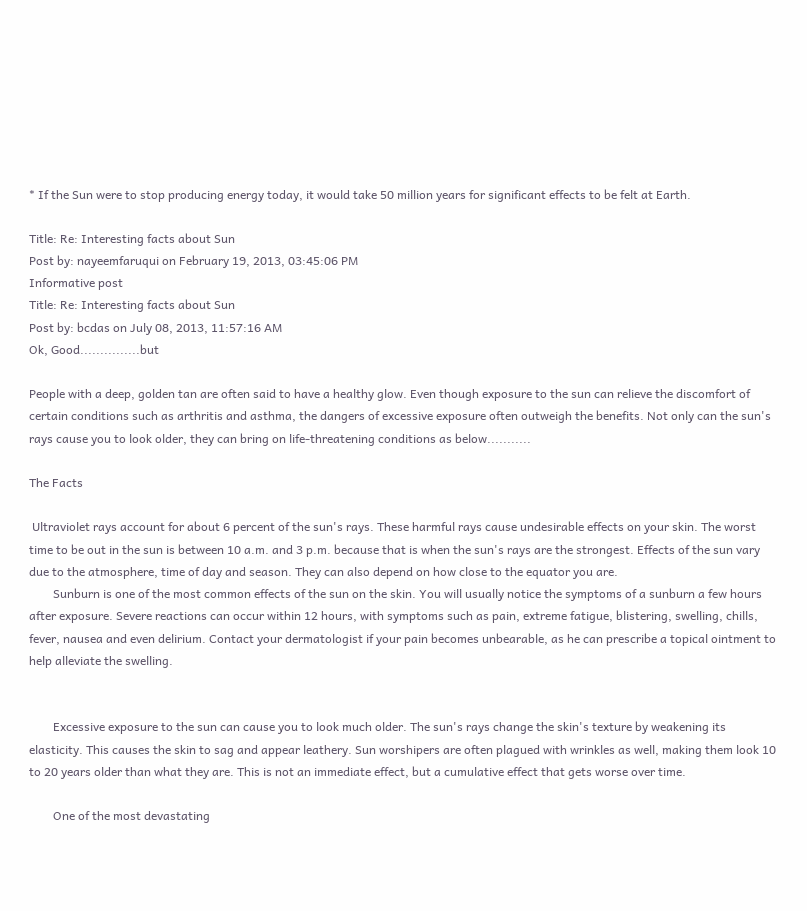* If the Sun were to stop producing energy today, it would take 50 million years for significant effects to be felt at Earth.

Title: Re: Interesting facts about Sun
Post by: nayeemfaruqui on February 19, 2013, 03:45:06 PM
Informative post
Title: Re: Interesting facts about Sun
Post by: bcdas on July 08, 2013, 11:57:16 AM
Ok, Good...............but

People with a deep, golden tan are often said to have a healthy glow. Even though exposure to the sun can relieve the discomfort of certain conditions such as arthritis and asthma, the dangers of excessive exposure often outweigh the benefits. Not only can the sun's rays cause you to look older, they can bring on life-threatening conditions as below...........

The Facts

 Ultraviolet rays account for about 6 percent of the sun's rays. These harmful rays cause undesirable effects on your skin. The worst time to be out in the sun is between 10 a.m. and 3 p.m. because that is when the sun's rays are the strongest. Effects of the sun vary due to the atmosphere, time of day and season. They can also depend on how close to the equator you are.
        Sunburn is one of the most common effects of the sun on the skin. You will usually notice the symptoms of a sunburn a few hours after exposure. Severe reactions can occur within 12 hours, with symptoms such as pain, extreme fatigue, blistering, swelling, chills, fever, nausea and even delirium. Contact your dermatologist if your pain becomes unbearable, as he can prescribe a topical ointment to help alleviate the swelling.


        Excessive exposure to the sun can cause you to look much older. The sun's rays change the skin's texture by weakening its elasticity. This causes the skin to sag and appear leathery. Sun worshipers are often plagued with wrinkles as well, making them look 10 to 20 years older than what they are. This is not an immediate effect, but a cumulative effect that gets worse over time.

        One of the most devastating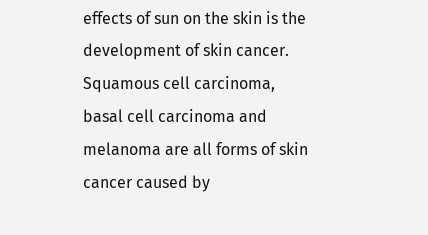effects of sun on the skin is the development of skin cancer. Squamous cell carcinoma, basal cell carcinoma and melanoma are all forms of skin cancer caused by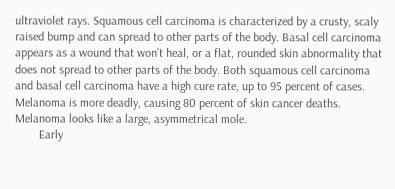ultraviolet rays. Squamous cell carcinoma is characterized by a crusty, scaly raised bump and can spread to other parts of the body. Basal cell carcinoma appears as a wound that won't heal, or a flat, rounded skin abnormality that does not spread to other parts of the body. Both squamous cell carcinoma and basal cell carcinoma have a high cure rate, up to 95 percent of cases. Melanoma is more deadly, causing 80 percent of skin cancer deaths. Melanoma looks like a large, asymmetrical mole.
        Early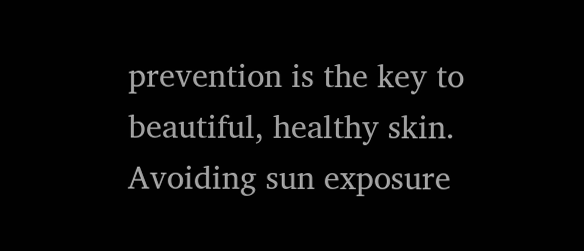prevention is the key to beautiful, healthy skin. Avoiding sun exposure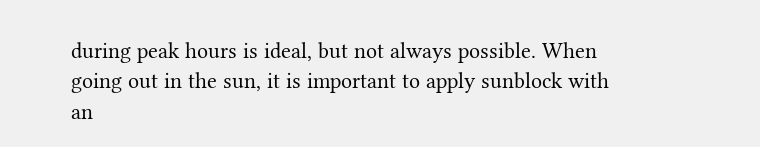during peak hours is ideal, but not always possible. When going out in the sun, it is important to apply sunblock with an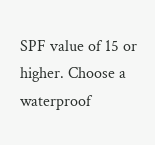SPF value of 15 or higher. Choose a waterproof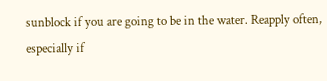sunblock if you are going to be in the water. Reapply often, especially if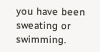you have been sweating or swimming.